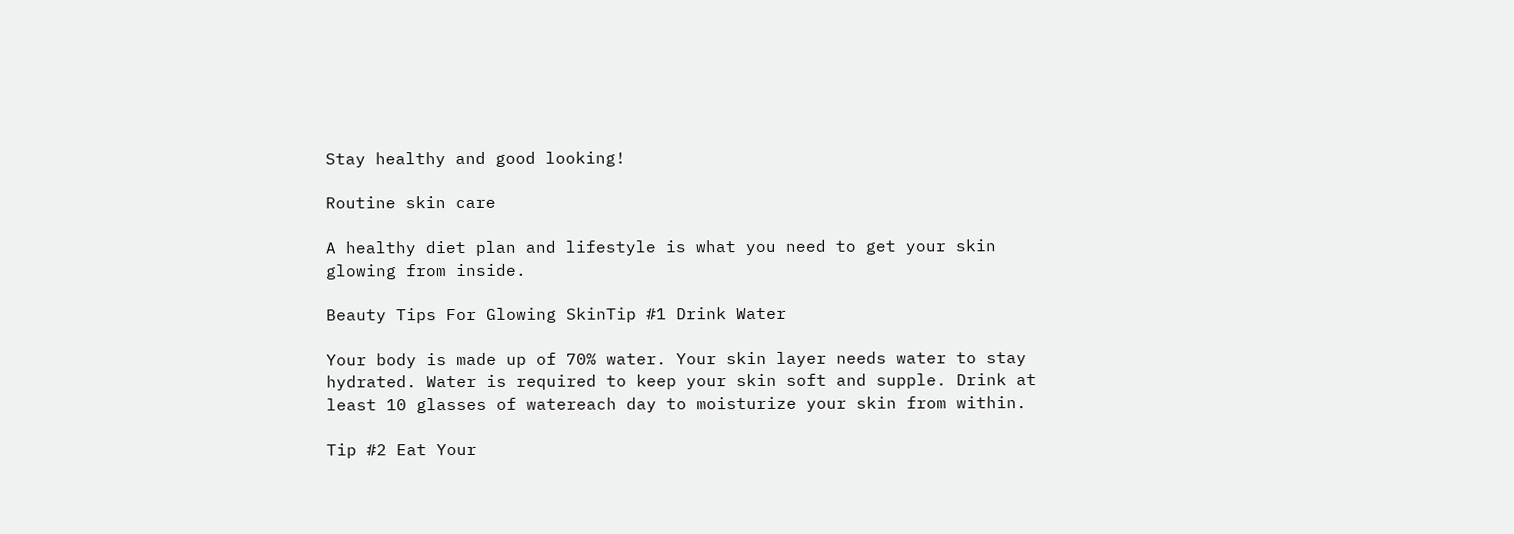Stay healthy and good looking!

Routine skin care

A healthy diet plan and lifestyle is what you need to get your skin glowing from inside.

Beauty Tips For Glowing SkinTip #1 Drink Water

Your body is made up of 70% water. Your skin layer needs water to stay hydrated. Water is required to keep your skin soft and supple. Drink at least 10 glasses of watereach day to moisturize your skin from within.

Tip #2 Eat Your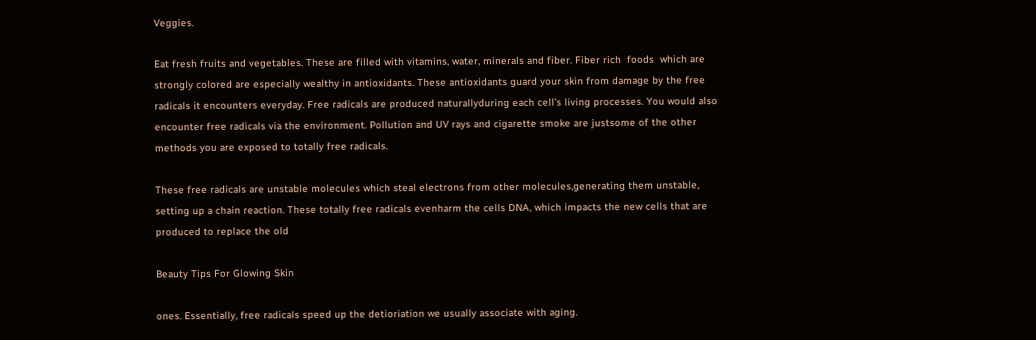Veggies.

Eat fresh fruits and vegetables. These are filled with vitamins, water, minerals and fiber. Fiber rich  foods  which are strongly colored are especially wealthy in antioxidants. These antioxidants guard your skin from damage by the free radicals it encounters everyday. Free radicals are produced naturallyduring each cell’s living processes. You would also encounter free radicals via the environment. Pollution and UV rays and cigarette smoke are justsome of the other methods you are exposed to totally free radicals.

These free radicals are unstable molecules which steal electrons from other molecules,generating them unstable, setting up a chain reaction. These totally free radicals evenharm the cells DNA, which impacts the new cells that are produced to replace the old

Beauty Tips For Glowing Skin

ones. Essentially, free radicals speed up the detioriation we usually associate with aging.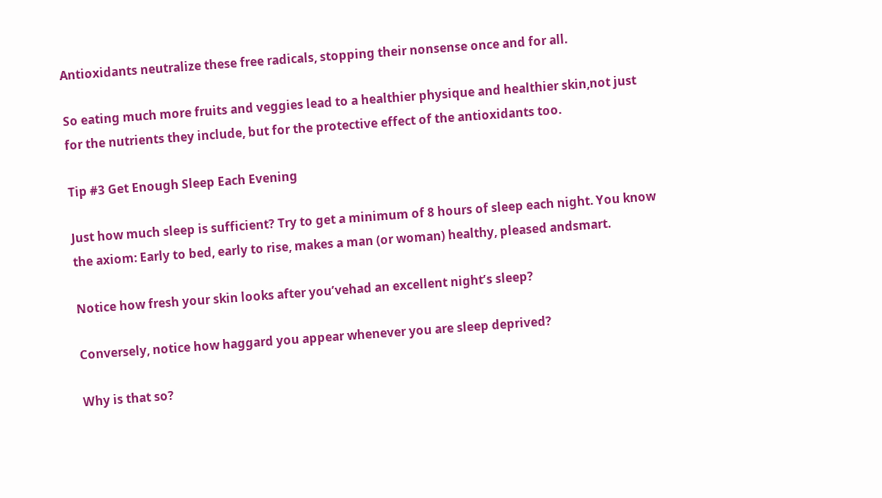Antioxidants neutralize these free radicals, stopping their nonsense once and for all.

So eating much more fruits and veggies lead to a healthier physique and healthier skin,not just for the nutrients they include, but for the protective effect of the antioxidants too.

Tip #3 Get Enough Sleep Each Evening

Just how much sleep is sufficient? Try to get a minimum of 8 hours of sleep each night. You know the axiom: Early to bed, early to rise, makes a man (or woman) healthy, pleased andsmart.

Notice how fresh your skin looks after you’vehad an excellent night’s sleep?

Conversely, notice how haggard you appear whenever you are sleep deprived?

Why is that so?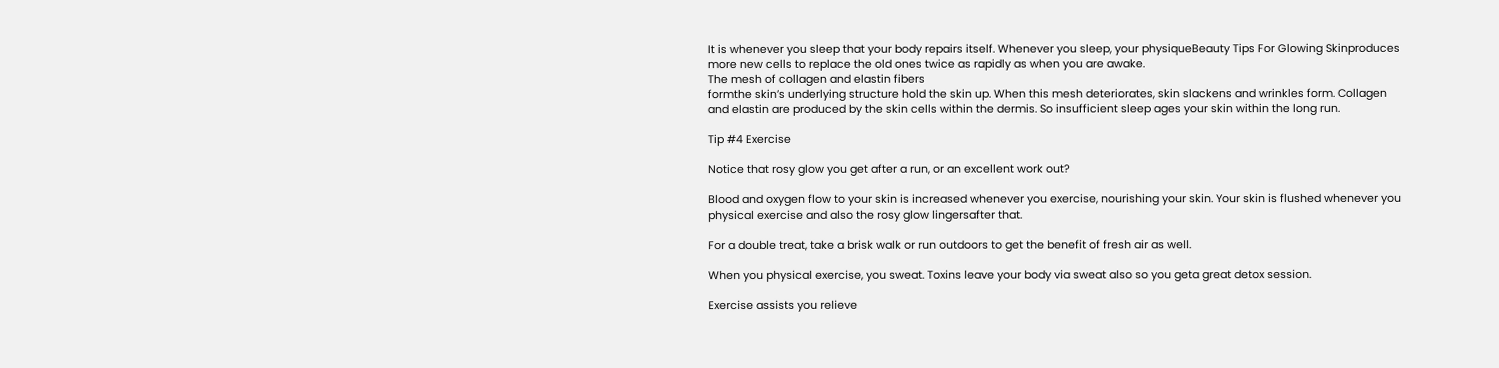It is whenever you sleep that your body repairs itself. Whenever you sleep, your physiqueBeauty Tips For Glowing Skinproduces more new cells to replace the old ones twice as rapidly as when you are awake.
The mesh of collagen and elastin fibers
formthe skin’s underlying structure hold the skin up. When this mesh deteriorates, skin slackens and wrinkles form. Collagen and elastin are produced by the skin cells within the dermis. So insufficient sleep ages your skin within the long run.

Tip #4 Exercise

Notice that rosy glow you get after a run, or an excellent work out?

Blood and oxygen flow to your skin is increased whenever you exercise, nourishing your skin. Your skin is flushed whenever you physical exercise and also the rosy glow lingersafter that.

For a double treat, take a brisk walk or run outdoors to get the benefit of fresh air as well.

When you physical exercise, you sweat. Toxins leave your body via sweat also so you geta great detox session.

Exercise assists you relieve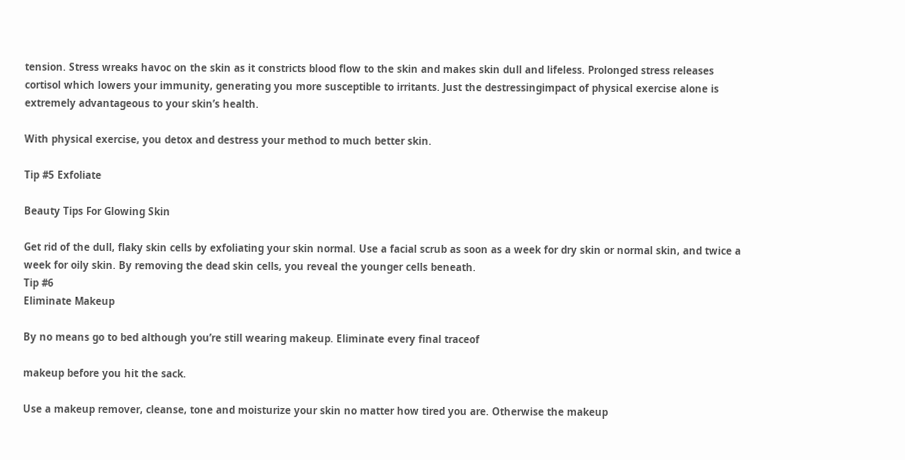tension. Stress wreaks havoc on the skin as it constricts blood flow to the skin and makes skin dull and lifeless. Prolonged stress releases cortisol which lowers your immunity, generating you more susceptible to irritants. Just the destressingimpact of physical exercise alone is extremely advantageous to your skin’s health.

With physical exercise, you detox and destress your method to much better skin.

Tip #5 Exfoliate

Beauty Tips For Glowing Skin

Get rid of the dull, flaky skin cells by exfoliating your skin normal. Use a facial scrub as soon as a week for dry skin or normal skin, and twice a week for oily skin. By removing the dead skin cells, you reveal the younger cells beneath.
Tip #6
Eliminate Makeup

By no means go to bed although you’re still wearing makeup. Eliminate every final traceof

makeup before you hit the sack.

Use a makeup remover, cleanse, tone and moisturize your skin no matter how tired you are. Otherwise the makeup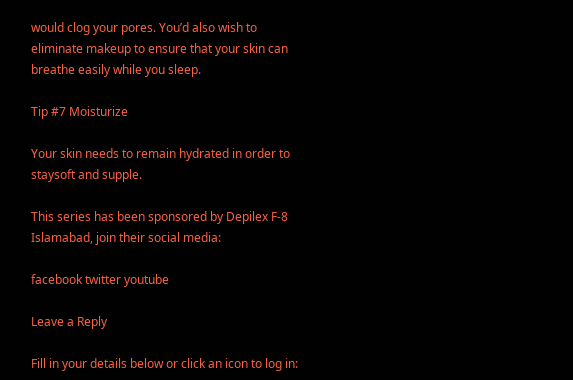would clog your pores. You’d also wish to eliminate makeup to ensure that your skin can breathe easily while you sleep.

Tip #7 Moisturize

Your skin needs to remain hydrated in order to staysoft and supple.

This series has been sponsored by Depilex F-8 Islamabad, join their social media:

facebook twitter youtube

Leave a Reply

Fill in your details below or click an icon to log in: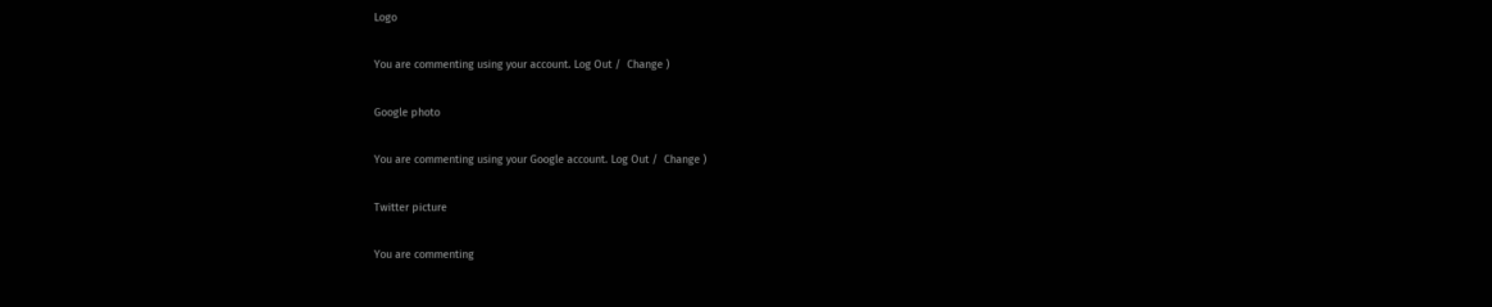Logo

You are commenting using your account. Log Out /  Change )

Google photo

You are commenting using your Google account. Log Out /  Change )

Twitter picture

You are commenting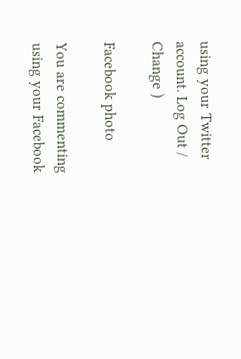using your Twitter account. Log Out /  Change )

Facebook photo

You are commenting using your Facebook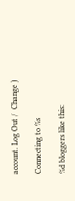account. Log Out /  Change )

Connecting to %s

%d bloggers like this: